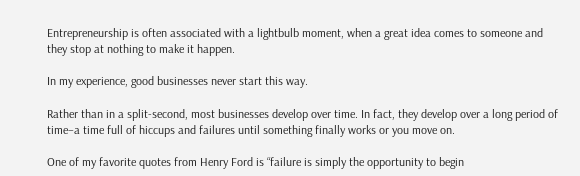Entrepreneurship is often associated with a lightbulb moment, when a great idea comes to someone and they stop at nothing to make it happen.

In my experience, good businesses never start this way.

Rather than in a split-second, most businesses develop over time. In fact, they develop over a long period of time–a time full of hiccups and failures until something finally works or you move on.

One of my favorite quotes from Henry Ford is “failure is simply the opportunity to begin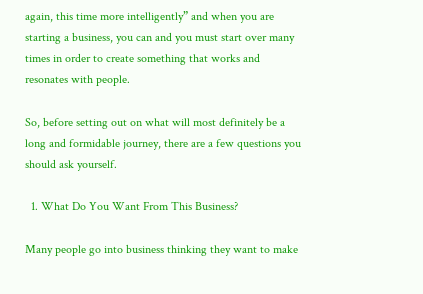again, this time more intelligently” and when you are starting a business, you can and you must start over many times in order to create something that works and resonates with people.

So, before setting out on what will most definitely be a long and formidable journey, there are a few questions you should ask yourself.

  1. What Do You Want From This Business?

Many people go into business thinking they want to make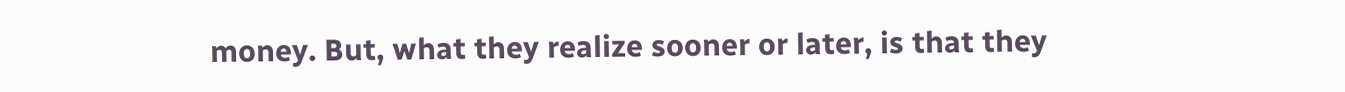money. But, what they realize sooner or later, is that they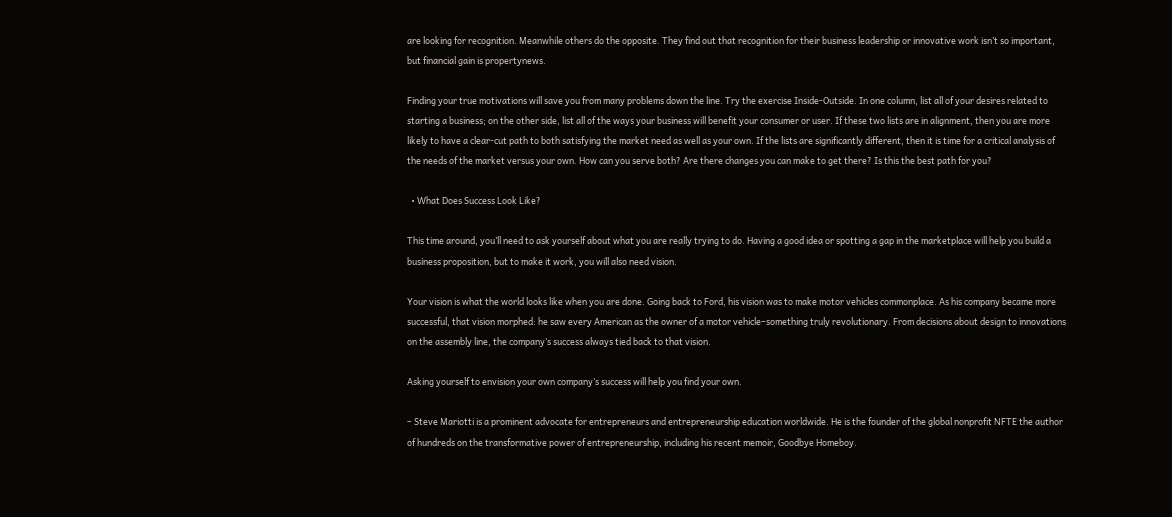are looking for recognition. Meanwhile others do the opposite. They find out that recognition for their business leadership or innovative work isn’t so important, but financial gain is propertynews.

Finding your true motivations will save you from many problems down the line. Try the exercise Inside-Outside. In one column, list all of your desires related to starting a business; on the other side, list all of the ways your business will benefit your consumer or user. If these two lists are in alignment, then you are more likely to have a clear-cut path to both satisfying the market need as well as your own. If the lists are significantly different, then it is time for a critical analysis of the needs of the market versus your own. How can you serve both? Are there changes you can make to get there? Is this the best path for you?

  • What Does Success Look Like?

This time around, you’ll need to ask yourself about what you are really trying to do. Having a good idea or spotting a gap in the marketplace will help you build a business proposition, but to make it work, you will also need vision.

Your vision is what the world looks like when you are done. Going back to Ford, his vision was to make motor vehicles commonplace. As his company became more successful, that vision morphed: he saw every American as the owner of a motor vehicle–something truly revolutionary. From decisions about design to innovations on the assembly line, the company’s success always tied back to that vision.

Asking yourself to envision your own company’s success will help you find your own.

– Steve Mariotti is a prominent advocate for entrepreneurs and entrepreneurship education worldwide. He is the founder of the global nonprofit NFTE the author of hundreds on the transformative power of entrepreneurship, including his recent memoir, Goodbye Homeboy.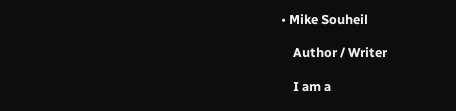• Mike Souheil

    Author / Writer

    I am a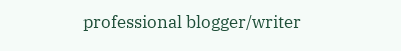professional blogger/writer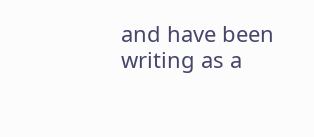and have been writing as a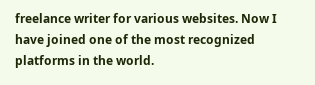freelance writer for various websites. Now I have joined one of the most recognized platforms in the world.